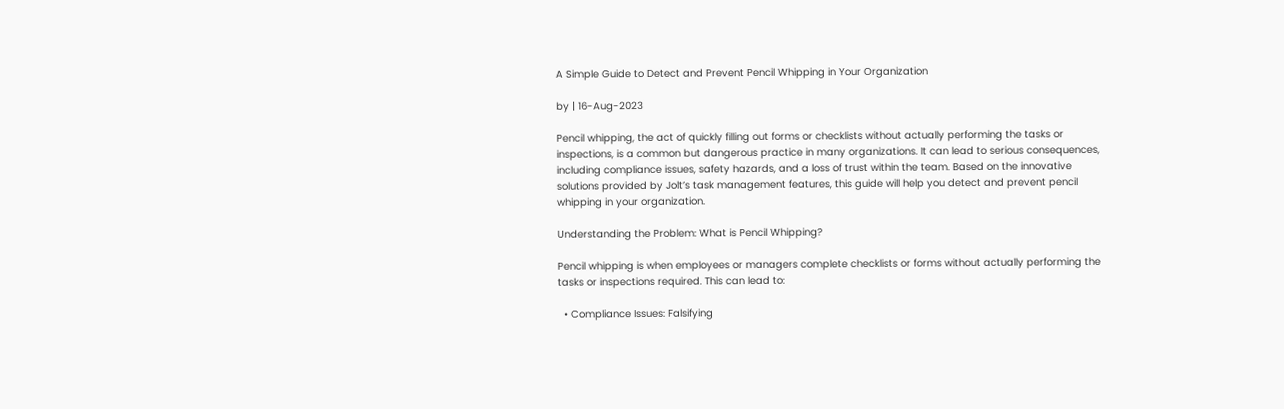A Simple Guide to Detect and Prevent Pencil Whipping in Your Organization

by | 16-Aug-2023

Pencil whipping, the act of quickly filling out forms or checklists without actually performing the tasks or inspections, is a common but dangerous practice in many organizations. It can lead to serious consequences, including compliance issues, safety hazards, and a loss of trust within the team. Based on the innovative solutions provided by Jolt’s task management features, this guide will help you detect and prevent pencil whipping in your organization.

Understanding the Problem: What is Pencil Whipping?

Pencil whipping is when employees or managers complete checklists or forms without actually performing the tasks or inspections required. This can lead to:

  • Compliance Issues: Falsifying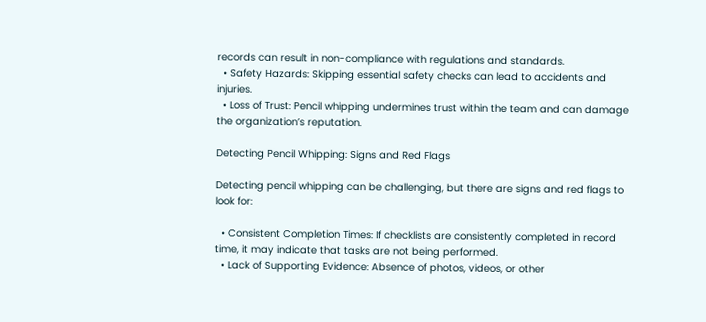records can result in non-compliance with regulations and standards.
  • Safety Hazards: Skipping essential safety checks can lead to accidents and injuries.
  • Loss of Trust: Pencil whipping undermines trust within the team and can damage the organization’s reputation.

Detecting Pencil Whipping: Signs and Red Flags

Detecting pencil whipping can be challenging, but there are signs and red flags to look for:

  • Consistent Completion Times: If checklists are consistently completed in record time, it may indicate that tasks are not being performed.
  • Lack of Supporting Evidence: Absence of photos, videos, or other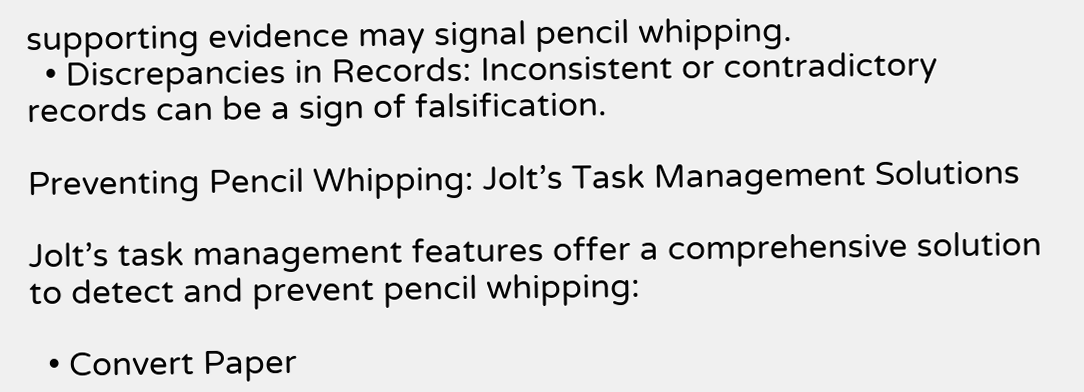supporting evidence may signal pencil whipping.
  • Discrepancies in Records: Inconsistent or contradictory records can be a sign of falsification.

Preventing Pencil Whipping: Jolt’s Task Management Solutions

Jolt’s task management features offer a comprehensive solution to detect and prevent pencil whipping:

  • Convert Paper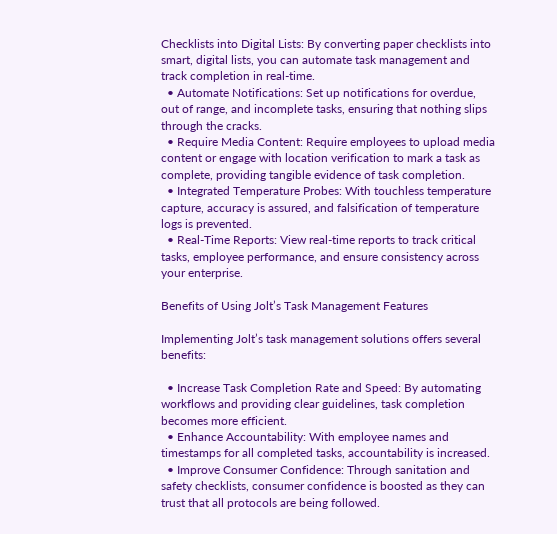Checklists into Digital Lists: By converting paper checklists into smart, digital lists, you can automate task management and track completion in real-time.
  • Automate Notifications: Set up notifications for overdue, out of range, and incomplete tasks, ensuring that nothing slips through the cracks.
  • Require Media Content: Require employees to upload media content or engage with location verification to mark a task as complete, providing tangible evidence of task completion.
  • Integrated Temperature Probes: With touchless temperature capture, accuracy is assured, and falsification of temperature logs is prevented.
  • Real-Time Reports: View real-time reports to track critical tasks, employee performance, and ensure consistency across your enterprise.

Benefits of Using Jolt’s Task Management Features

Implementing Jolt’s task management solutions offers several benefits:

  • Increase Task Completion Rate and Speed: By automating workflows and providing clear guidelines, task completion becomes more efficient.
  • Enhance Accountability: With employee names and timestamps for all completed tasks, accountability is increased.
  • Improve Consumer Confidence: Through sanitation and safety checklists, consumer confidence is boosted as they can trust that all protocols are being followed.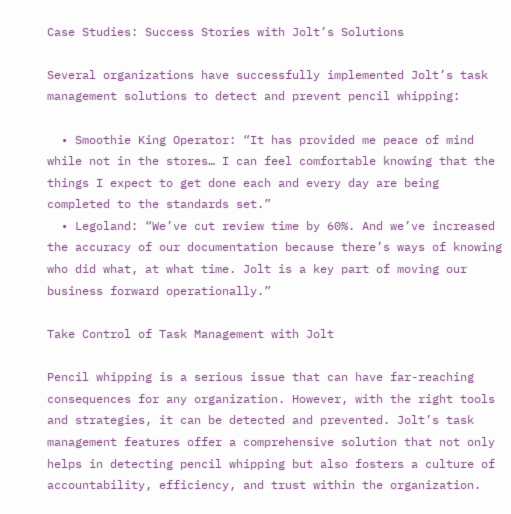Case Studies: Success Stories with Jolt’s Solutions

Several organizations have successfully implemented Jolt’s task management solutions to detect and prevent pencil whipping:

  • Smoothie King Operator: “It has provided me peace of mind while not in the stores… I can feel comfortable knowing that the things I expect to get done each and every day are being completed to the standards set.”
  • Legoland: “We’ve cut review time by 60%. And we’ve increased the accuracy of our documentation because there’s ways of knowing who did what, at what time. Jolt is a key part of moving our business forward operationally.”

Take Control of Task Management with Jolt

Pencil whipping is a serious issue that can have far-reaching consequences for any organization. However, with the right tools and strategies, it can be detected and prevented. Jolt’s task management features offer a comprehensive solution that not only helps in detecting pencil whipping but also fosters a culture of accountability, efficiency, and trust within the organization.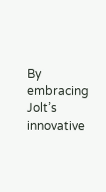By embracing Jolt’s innovative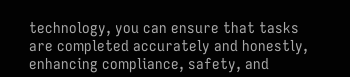technology, you can ensure that tasks are completed accurately and honestly, enhancing compliance, safety, and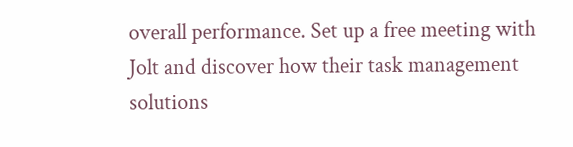overall performance. Set up a free meeting with Jolt and discover how their task management solutions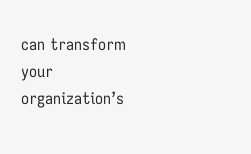can transform your organization’s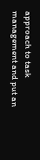approach to task management and put an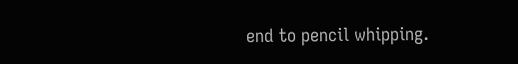end to pencil whipping.